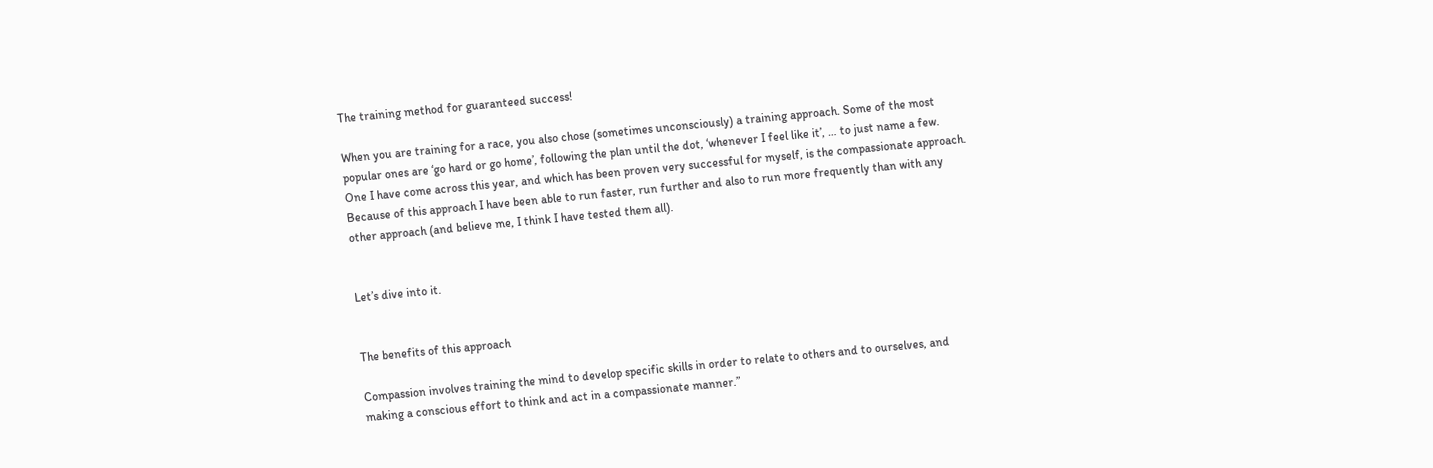The training method for guaranteed success!

When you are training for a race, you also chose (sometimes unconsciously) a training approach. Some of the most popular ones are ‘go hard or go home’, following the plan until the dot, ‘whenever I feel like it’, … to just name a few.
One I have come across this year, and which has been proven very successful for myself, is the compassionate approach.
Because of this approach I have been able to run faster, run further and also to run more frequently than with any other approach (and believe me, I think I have tested them all).


Let’s dive into it.


The benefits of this approach

Compassion involves training the mind to develop specific skills in order to relate to others and to ourselves, and making a conscious effort to think and act in a compassionate manner.”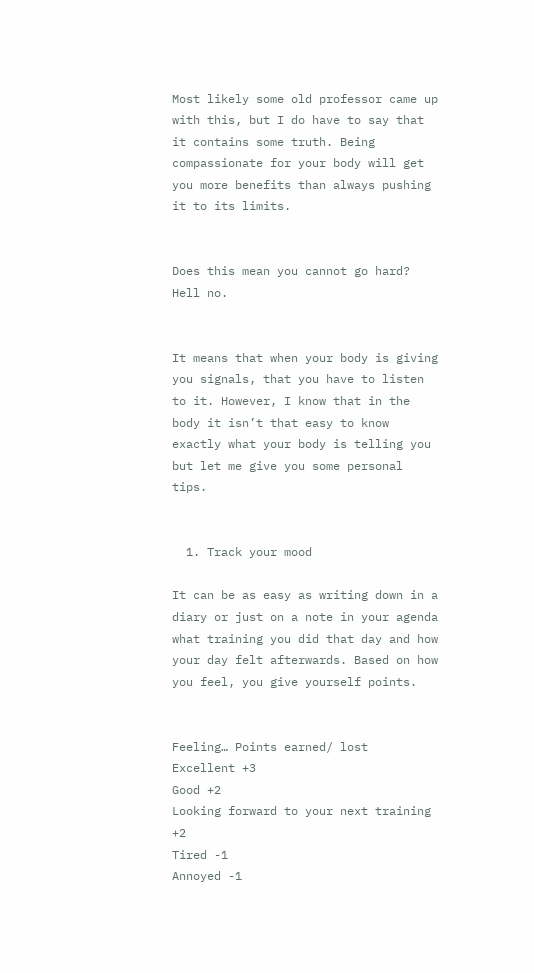Most likely some old professor came up with this, but I do have to say that it contains some truth. Being compassionate for your body will get you more benefits than always pushing it to its limits.


Does this mean you cannot go hard? Hell no.


It means that when your body is giving you signals, that you have to listen to it. However, I know that in the body it isn’t that easy to know exactly what your body is telling you but let me give you some personal tips.


  1. Track your mood

It can be as easy as writing down in a diary or just on a note in your agenda what training you did that day and how your day felt afterwards. Based on how you feel, you give yourself points.


Feeling… Points earned/ lost
Excellent +3
Good +2
Looking forward to your next training +2
Tired -1
Annoyed -1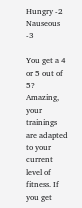Hungry -2
Nauseous -3

You get a 4 or 5 out of 5? Amazing, your trainings are adapted to your current level of fitness. If you get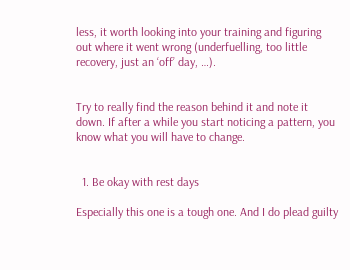less, it worth looking into your training and figuring out where it went wrong (underfuelling, too little recovery, just an ‘off’ day, …).


Try to really find the reason behind it and note it down. If after a while you start noticing a pattern, you know what you will have to change.


  1. Be okay with rest days

Especially this one is a tough one. And I do plead guilty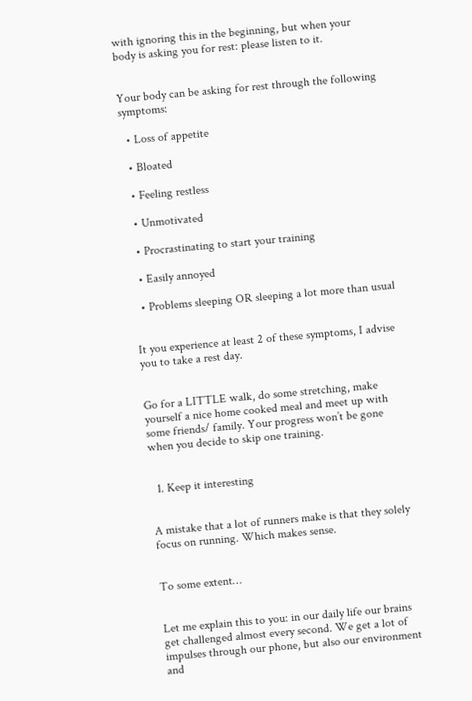with ignoring this in the beginning, but when your body is asking you for rest: please listen to it.


Your body can be asking for rest through the following symptoms:

  • Loss of appetite

  • Bloated

  • Feeling restless

  • Unmotivated

  • Procrastinating to start your training

  • Easily annoyed

  • Problems sleeping OR sleeping a lot more than usual


It you experience at least 2 of these symptoms, I advise you to take a rest day.


Go for a LITTLE walk, do some stretching, make yourself a nice home cooked meal and meet up with some friends/ family. Your progress won’t be gone when you decide to skip one training.


  1. Keep it interesting


A mistake that a lot of runners make is that they solely focus on running. Which makes sense.


To some extent…


Let me explain this to you: in our daily life our brains get challenged almost every second. We get a lot of impulses through our phone, but also our environment and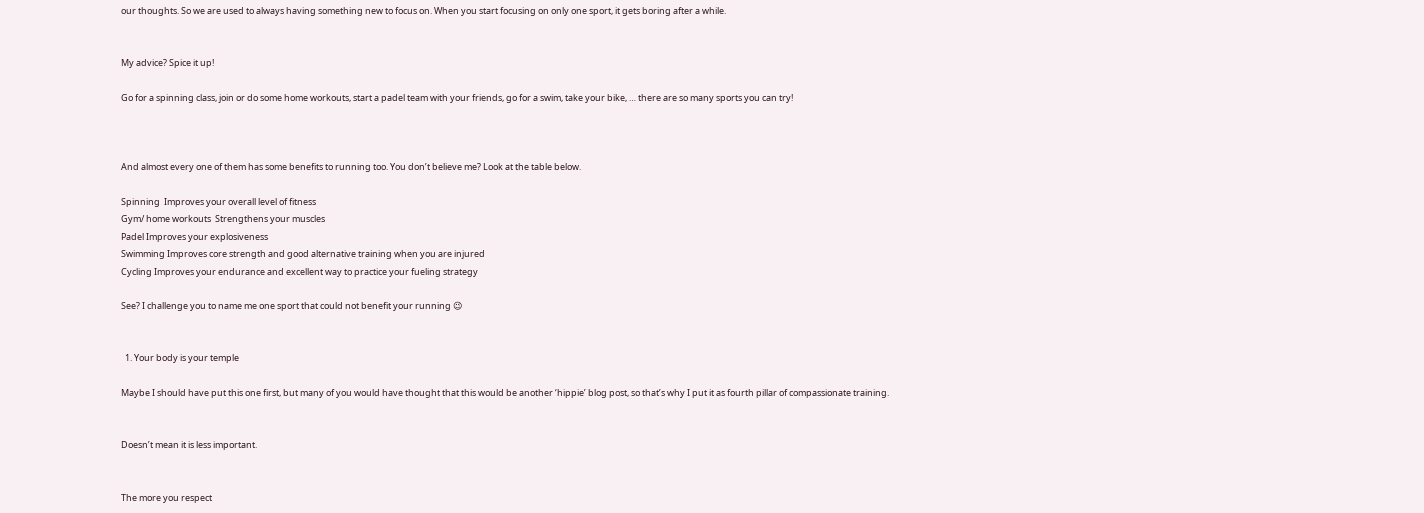our thoughts. So we are used to always having something new to focus on. When you start focusing on only one sport, it gets boring after a while.


My advice? Spice it up!

Go for a spinning class, join or do some home workouts, start a padel team with your friends, go for a swim, take your bike, … there are so many sports you can try!



And almost every one of them has some benefits to running too. You don’t believe me? Look at the table below.

Spinning  Improves your overall level of fitness
Gym/ home workouts  Strengthens your muscles
Padel Improves your explosiveness
Swimming Improves core strength and good alternative training when you are injured
Cycling Improves your endurance and excellent way to practice your fueling strategy

See? I challenge you to name me one sport that could not benefit your running 😉


  1. Your body is your temple

Maybe I should have put this one first, but many of you would have thought that this would be another ‘hippie’ blog post, so that’s why I put it as fourth pillar of compassionate training.


Doesn’t mean it is less important.


The more you respect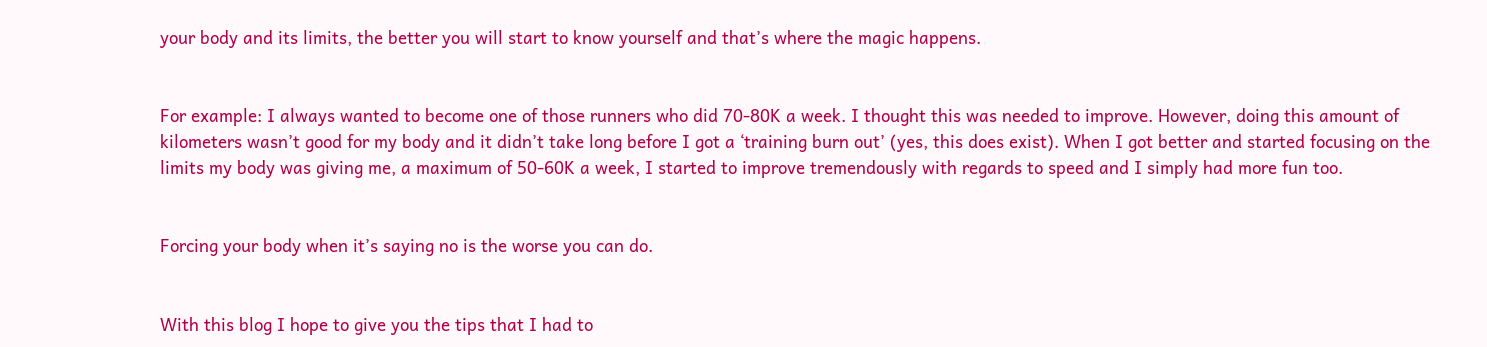your body and its limits, the better you will start to know yourself and that’s where the magic happens.


For example: I always wanted to become one of those runners who did 70-80K a week. I thought this was needed to improve. However, doing this amount of kilometers wasn’t good for my body and it didn’t take long before I got a ‘training burn out’ (yes, this does exist). When I got better and started focusing on the limits my body was giving me, a maximum of 50-60K a week, I started to improve tremendously with regards to speed and I simply had more fun too.


Forcing your body when it’s saying no is the worse you can do.


With this blog I hope to give you the tips that I had to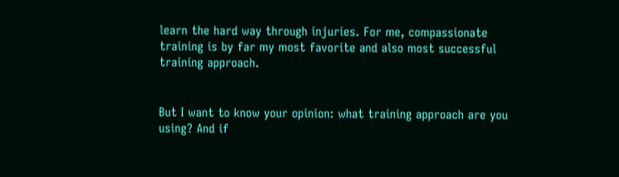learn the hard way through injuries. For me, compassionate training is by far my most favorite and also most successful training approach.


But I want to know your opinion: what training approach are you using? And if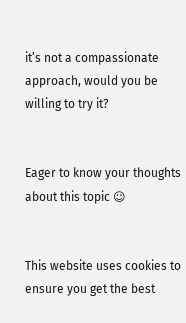it’s not a compassionate approach, would you be willing to try it?


Eager to know your thoughts about this topic ☺


This website uses cookies to ensure you get the best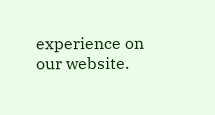experience on our website.